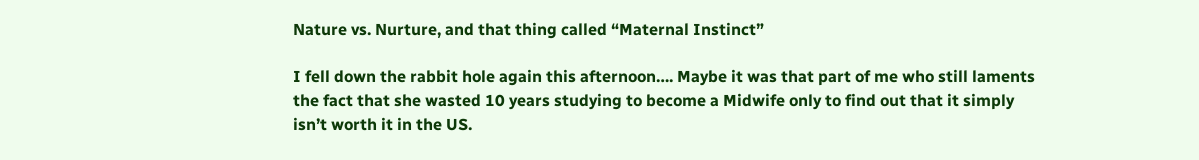Nature vs. Nurture, and that thing called “Maternal Instinct”

I fell down the rabbit hole again this afternoon…. Maybe it was that part of me who still laments the fact that she wasted 10 years studying to become a Midwife only to find out that it simply isn’t worth it in the US.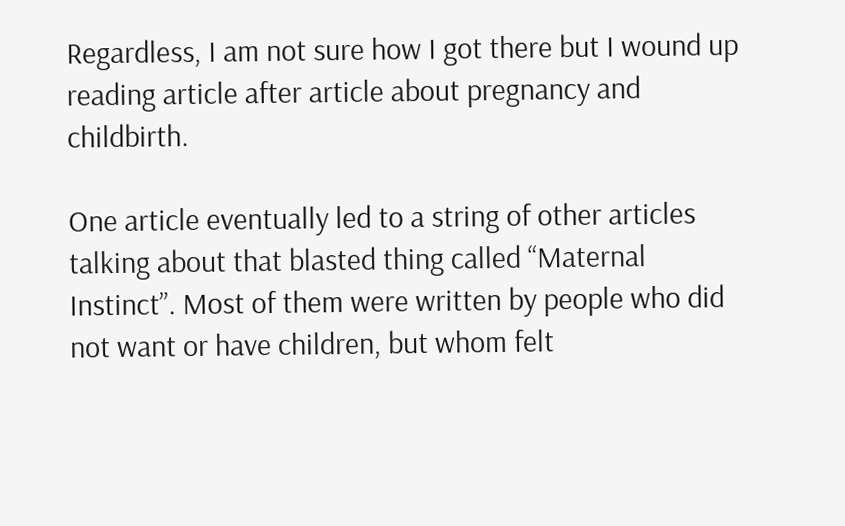Regardless, I am not sure how I got there but I wound up reading article after article about pregnancy and childbirth.

One article eventually led to a string of other articles talking about that blasted thing called “Maternal Instinct”. Most of them were written by people who did not want or have children, but whom felt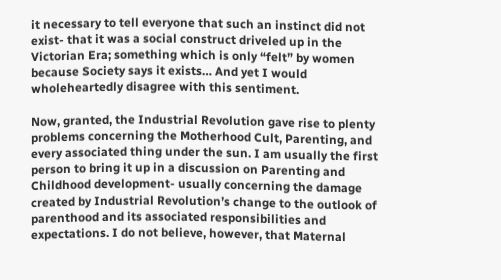it necessary to tell everyone that such an instinct did not exist- that it was a social construct driveled up in the Victorian Era; something which is only “felt” by women because Society says it exists… And yet I would wholeheartedly disagree with this sentiment.

Now, granted, the Industrial Revolution gave rise to plenty problems concerning the Motherhood Cult, Parenting, and every associated thing under the sun. I am usually the first person to bring it up in a discussion on Parenting and Childhood development- usually concerning the damage created by Industrial Revolution’s change to the outlook of parenthood and its associated responsibilities and expectations. I do not believe, however, that Maternal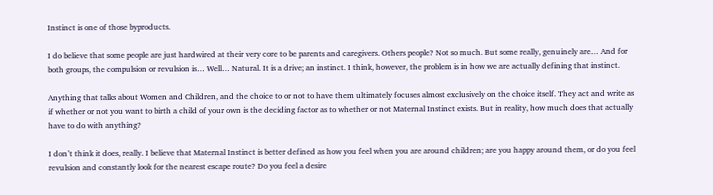Instinct is one of those byproducts.

I do believe that some people are just hardwired at their very core to be parents and caregivers. Others people? Not so much. But some really, genuinely are… And for both groups, the compulsion or revulsion is… Well… Natural. It is a drive; an instinct. I think, however, the problem is in how we are actually defining that instinct.

Anything that talks about Women and Children, and the choice to or not to have them ultimately focuses almost exclusively on the choice itself. They act and write as if whether or not you want to birth a child of your own is the deciding factor as to whether or not Maternal Instinct exists. But in reality, how much does that actually have to do with anything?

I don’t think it does, really. I believe that Maternal Instinct is better defined as how you feel when you are around children; are you happy around them, or do you feel revulsion and constantly look for the nearest escape route? Do you feel a desire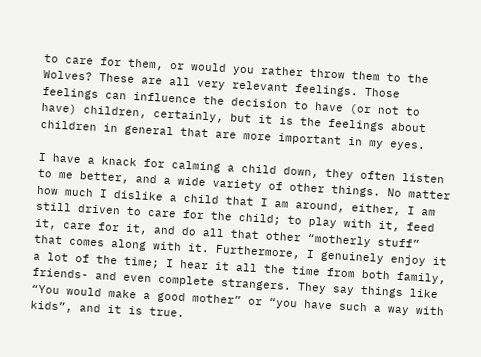to care for them, or would you rather throw them to the Wolves? These are all very relevant feelings. Those feelings can influence the decision to have (or not to have) children, certainly, but it is the feelings about children in general that are more important in my eyes.

I have a knack for calming a child down, they often listen to me better, and a wide variety of other things. No matter how much I dislike a child that I am around, either, I am still driven to care for the child; to play with it, feed it, care for it, and do all that other “motherly stuff” that comes along with it. Furthermore, I genuinely enjoy it a lot of the time; I hear it all the time from both family, friends- and even complete strangers. They say things like “You would make a good mother” or “you have such a way with kids”, and it is true.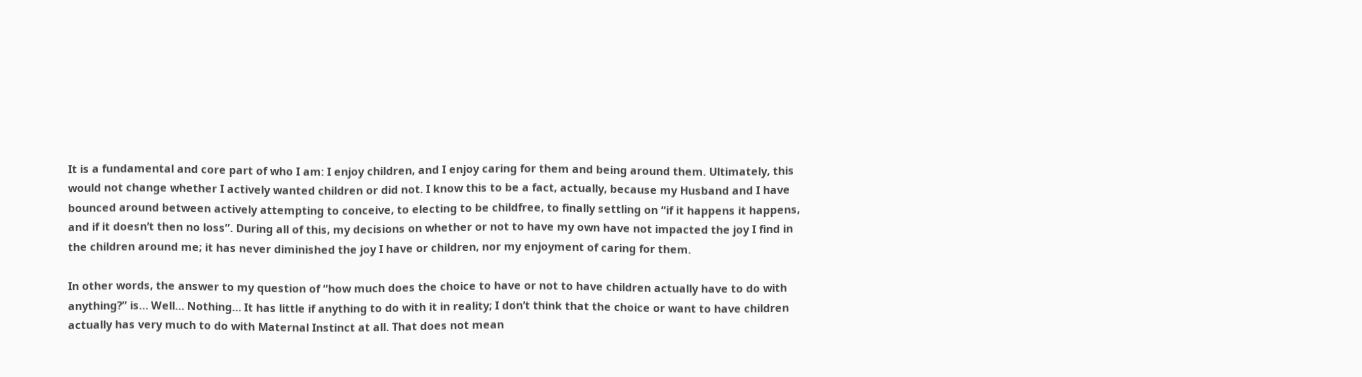It is a fundamental and core part of who I am: I enjoy children, and I enjoy caring for them and being around them. Ultimately, this would not change whether I actively wanted children or did not. I know this to be a fact, actually, because my Husband and I have bounced around between actively attempting to conceive, to electing to be childfree, to finally settling on “if it happens it happens, and if it doesn’t then no loss”. During all of this, my decisions on whether or not to have my own have not impacted the joy I find in the children around me; it has never diminished the joy I have or children, nor my enjoyment of caring for them.

In other words, the answer to my question of “how much does the choice to have or not to have children actually have to do with anything?” is… Well… Nothing… It has little if anything to do with it in reality; I don’t think that the choice or want to have children actually has very much to do with Maternal Instinct at all. That does not mean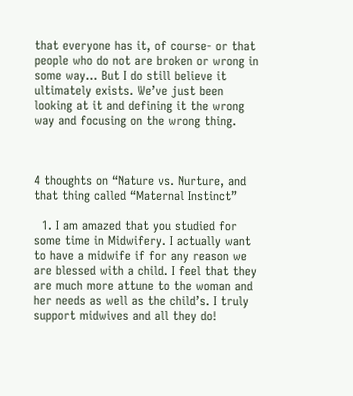that everyone has it, of course- or that people who do not are broken or wrong in some way… But I do still believe it ultimately exists. We’ve just been looking at it and defining it the wrong way and focusing on the wrong thing.



4 thoughts on “Nature vs. Nurture, and that thing called “Maternal Instinct”

  1. I am amazed that you studied for some time in Midwifery. I actually want to have a midwife if for any reason we are blessed with a child. I feel that they are much more attune to the woman and her needs as well as the child’s. I truly support midwives and all they do!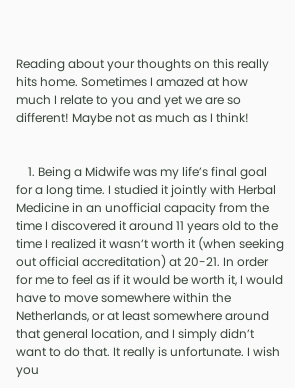Reading about your thoughts on this really hits home. Sometimes I amazed at how much I relate to you and yet we are so different! Maybe not as much as I think!


    1. Being a Midwife was my life’s final goal for a long time. I studied it jointly with Herbal Medicine in an unofficial capacity from the time I discovered it around 11 years old to the time I realized it wasn’t worth it (when seeking out official accreditation) at 20-21. In order for me to feel as if it would be worth it, I would have to move somewhere within the Netherlands, or at least somewhere around that general location, and I simply didn’t want to do that. It really is unfortunate. I wish you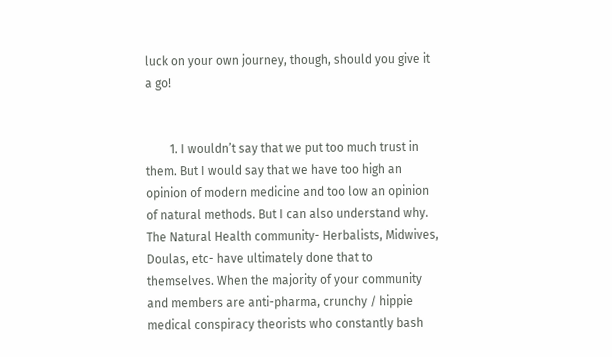luck on your own journey, though, should you give it a go!


        1. I wouldn’t say that we put too much trust in them. But I would say that we have too high an opinion of modern medicine and too low an opinion of natural methods. But I can also understand why. The Natural Health community- Herbalists, Midwives, Doulas, etc- have ultimately done that to themselves. When the majority of your community and members are anti-pharma, crunchy / hippie medical conspiracy theorists who constantly bash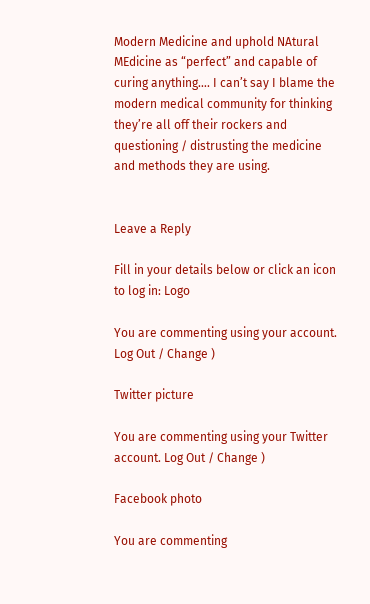Modern Medicine and uphold NAtural MEdicine as “perfect” and capable of curing anything…. I can’t say I blame the modern medical community for thinking they’re all off their rockers and questioning / distrusting the medicine and methods they are using.


Leave a Reply

Fill in your details below or click an icon to log in: Logo

You are commenting using your account. Log Out / Change )

Twitter picture

You are commenting using your Twitter account. Log Out / Change )

Facebook photo

You are commenting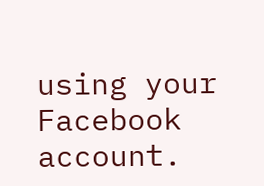using your Facebook account.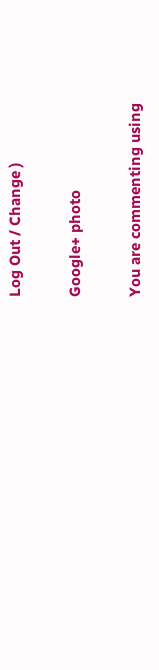Log Out / Change )

Google+ photo

You are commenting using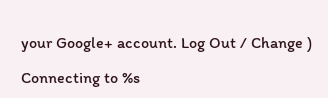your Google+ account. Log Out / Change )

Connecting to %s